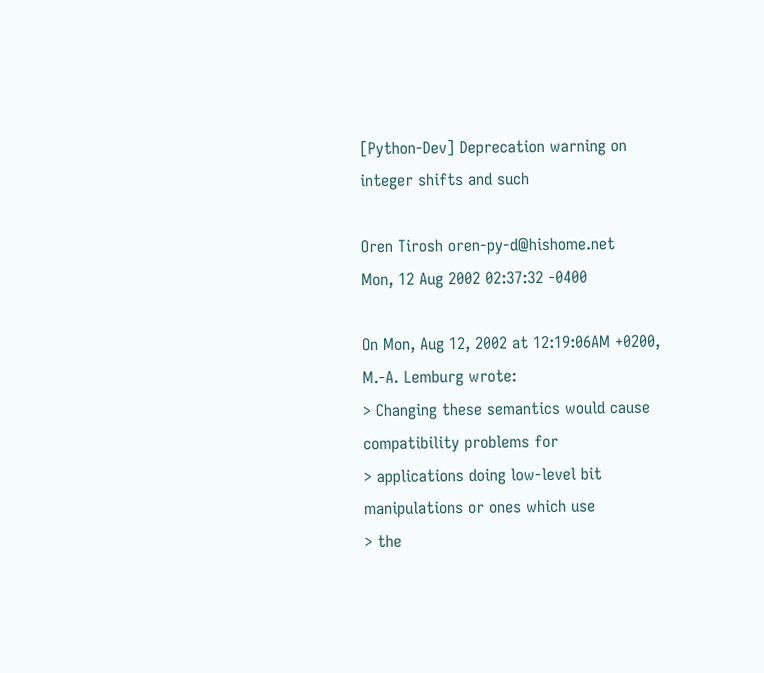[Python-Dev] Deprecation warning on integer shifts and such

Oren Tirosh oren-py-d@hishome.net
Mon, 12 Aug 2002 02:37:32 -0400

On Mon, Aug 12, 2002 at 12:19:06AM +0200, M.-A. Lemburg wrote:
> Changing these semantics would cause compatibility problems for
> applications doing low-level bit manipulations or ones which use
> the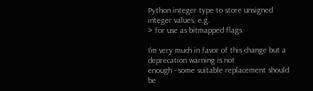Python integer type to store unsigned integer values, e.g.
> for use as bitmapped flags.

I'm very much in favor of this change but a deprecation warning is not
enough - some suitable replacement should be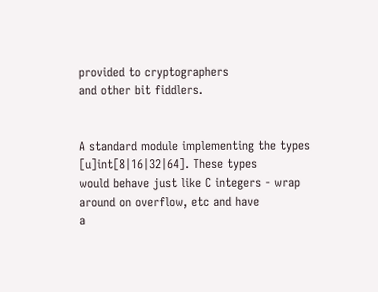provided to cryptographers
and other bit fiddlers.


A standard module implementing the types [u]int[8|16|32|64]. These types
would behave just like C integers - wrap around on overflow, etc and have
a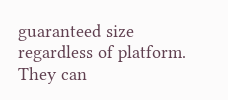guaranteed size regardless of platform. They can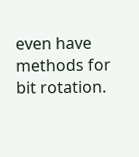even have methods for
bit rotation.